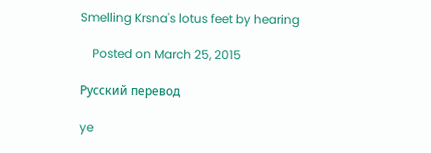Smelling Krsna's lotus feet by hearing

    Posted on March 25, 2015

Русский перевод

ye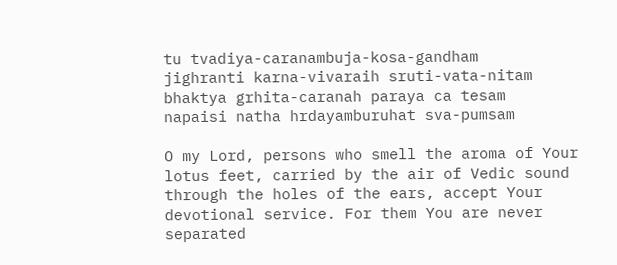tu tvadiya-caranambuja-kosa-gandham
jighranti karna-vivaraih sruti-vata-nitam
bhaktya grhita-caranah paraya ca tesam
napaisi natha hrdayamburuhat sva-pumsam

O my Lord, persons who smell the aroma of Your lotus feet, carried by the air of Vedic sound through the holes of the ears, accept Your devotional service. For them You are never separated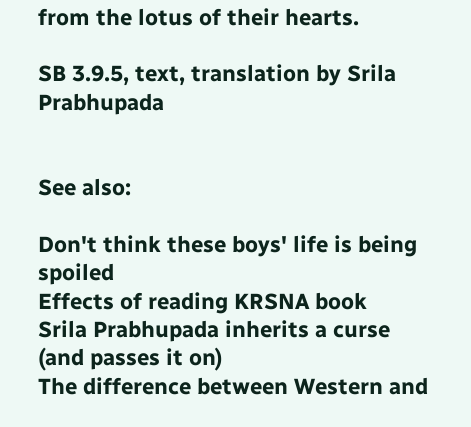from the lotus of their hearts.

SB 3.9.5, text, translation by Srila Prabhupada


See also:

Don't think these boys' life is being spoiled
Effects of reading KRSNA book
Srila Prabhupada inherits a curse (and passes it on)
The difference between Western and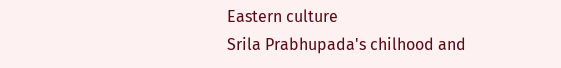Eastern culture
Srila Prabhupada's chilhood and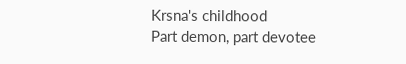Krsna's childhood
Part demon, part devotee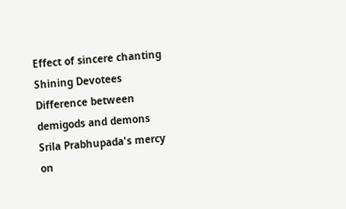Effect of sincere chanting
Shining Devotees
Difference between demigods and demons
Srila Prabhupada's mercy on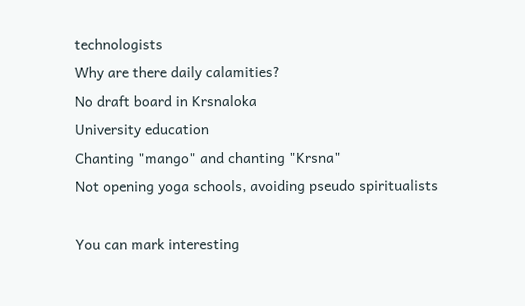technologists
Why are there daily calamities?
No draft board in Krsnaloka
University education
Chanting "mango" and chanting "Krsna"
Not opening yoga schools, avoiding pseudo spiritualists

You can mark interesting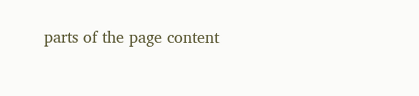parts of the page content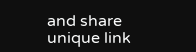and share unique link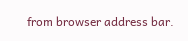from browser address bar.